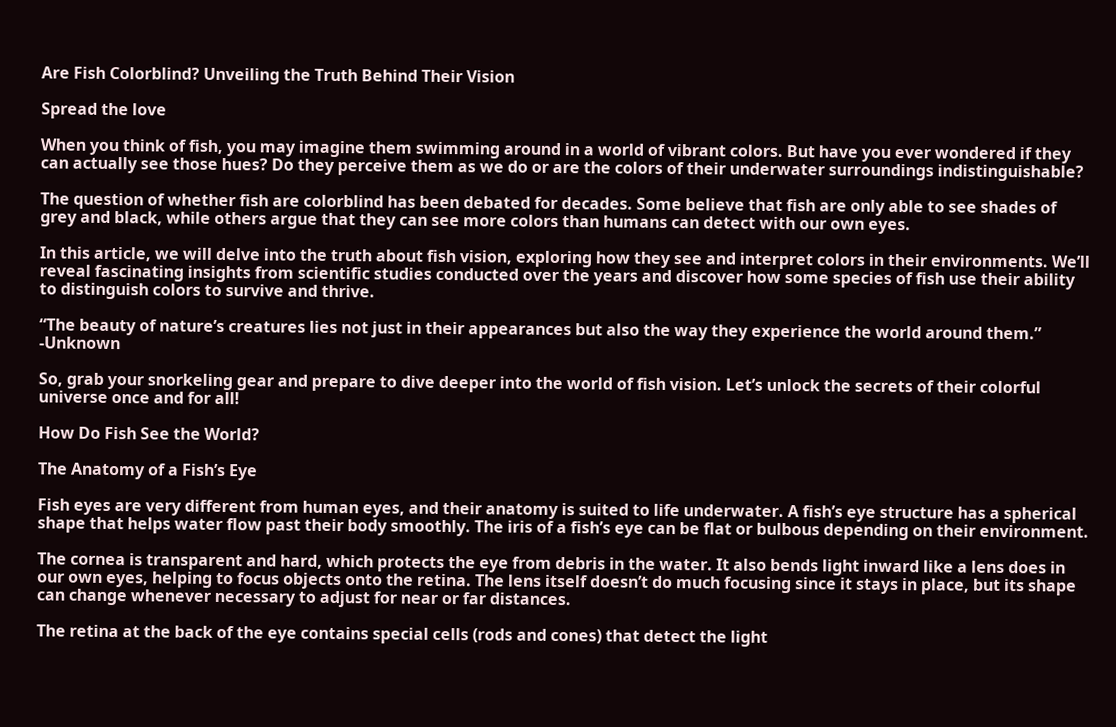Are Fish Colorblind? Unveiling the Truth Behind Their Vision

Spread the love

When you think of fish, you may imagine them swimming around in a world of vibrant colors. But have you ever wondered if they can actually see those hues? Do they perceive them as we do or are the colors of their underwater surroundings indistinguishable?

The question of whether fish are colorblind has been debated for decades. Some believe that fish are only able to see shades of grey and black, while others argue that they can see more colors than humans can detect with our own eyes.

In this article, we will delve into the truth about fish vision, exploring how they see and interpret colors in their environments. We’ll reveal fascinating insights from scientific studies conducted over the years and discover how some species of fish use their ability to distinguish colors to survive and thrive.

“The beauty of nature’s creatures lies not just in their appearances but also the way they experience the world around them.” -Unknown

So, grab your snorkeling gear and prepare to dive deeper into the world of fish vision. Let’s unlock the secrets of their colorful universe once and for all!

How Do Fish See the World?

The Anatomy of a Fish’s Eye

Fish eyes are very different from human eyes, and their anatomy is suited to life underwater. A fish’s eye structure has a spherical shape that helps water flow past their body smoothly. The iris of a fish’s eye can be flat or bulbous depending on their environment.

The cornea is transparent and hard, which protects the eye from debris in the water. It also bends light inward like a lens does in our own eyes, helping to focus objects onto the retina. The lens itself doesn’t do much focusing since it stays in place, but its shape can change whenever necessary to adjust for near or far distances.

The retina at the back of the eye contains special cells (rods and cones) that detect the light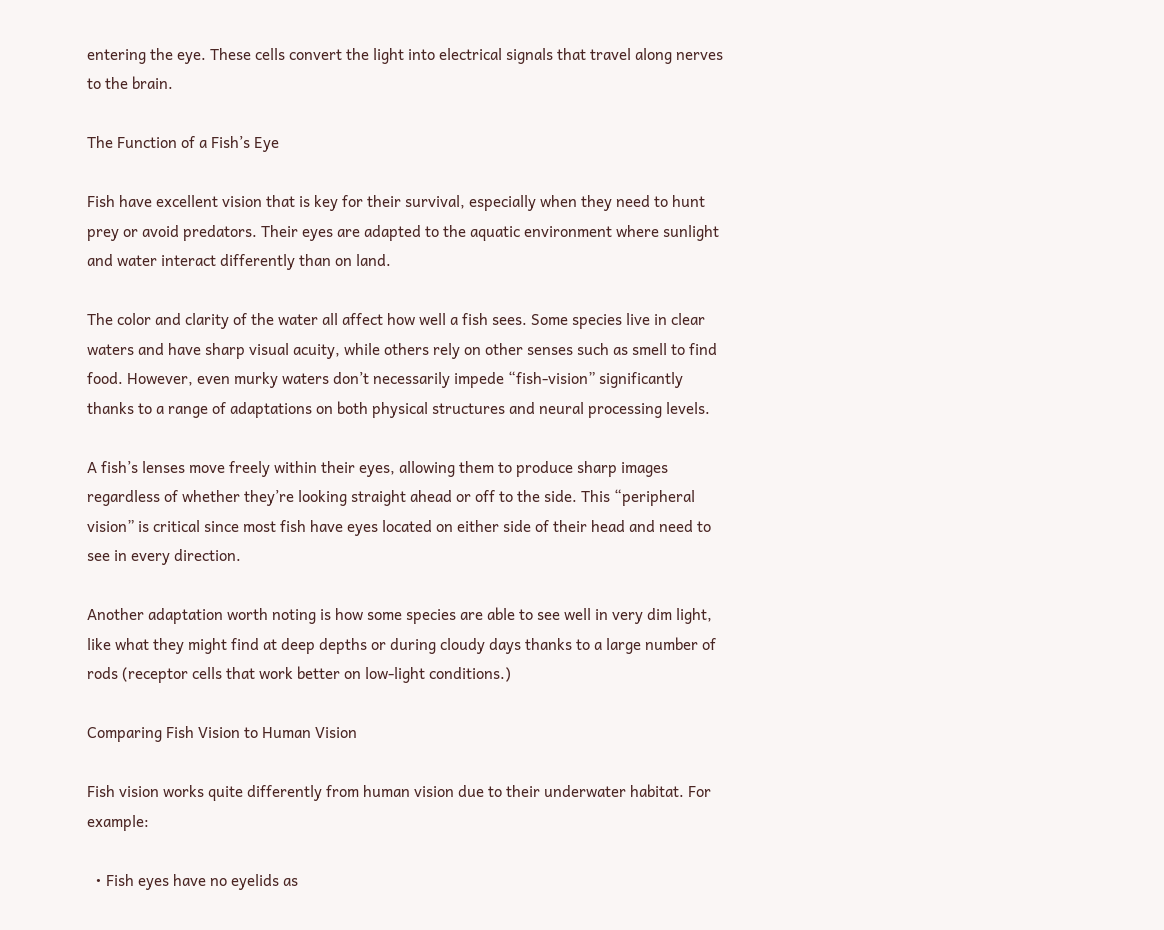entering the eye. These cells convert the light into electrical signals that travel along nerves to the brain.

The Function of a Fish’s Eye

Fish have excellent vision that is key for their survival, especially when they need to hunt prey or avoid predators. Their eyes are adapted to the aquatic environment where sunlight and water interact differently than on land.

The color and clarity of the water all affect how well a fish sees. Some species live in clear waters and have sharp visual acuity, while others rely on other senses such as smell to find food. However, even murky waters don’t necessarily impede “fish-vision” significantly thanks to a range of adaptations on both physical structures and neural processing levels.

A fish’s lenses move freely within their eyes, allowing them to produce sharp images regardless of whether they’re looking straight ahead or off to the side. This “peripheral vision” is critical since most fish have eyes located on either side of their head and need to see in every direction.

Another adaptation worth noting is how some species are able to see well in very dim light, like what they might find at deep depths or during cloudy days thanks to a large number of rods (receptor cells that work better on low-light conditions.)

Comparing Fish Vision to Human Vision

Fish vision works quite differently from human vision due to their underwater habitat. For example:

  • Fish eyes have no eyelids as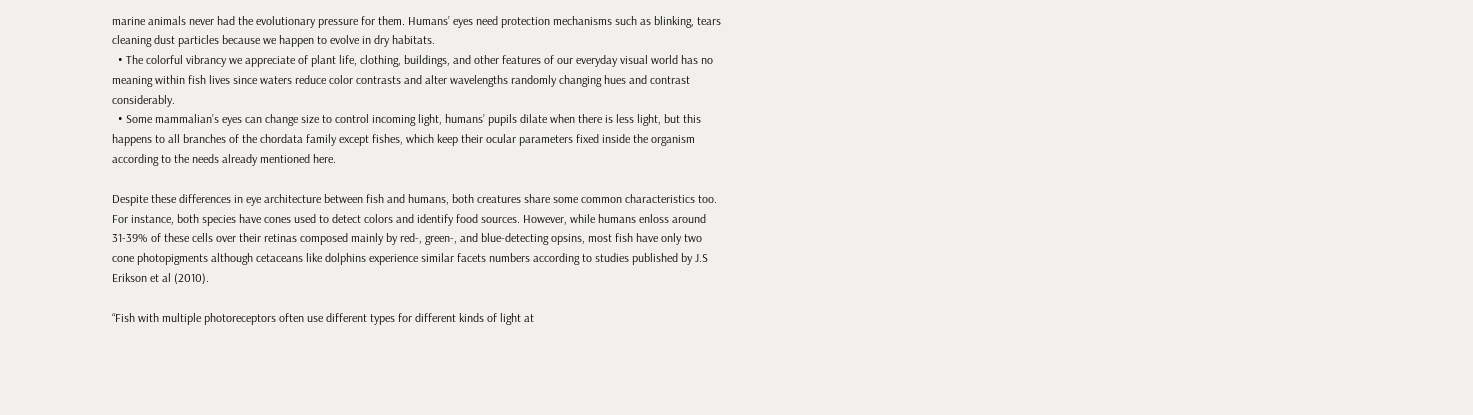marine animals never had the evolutionary pressure for them. Humans’ eyes need protection mechanisms such as blinking, tears cleaning dust particles because we happen to evolve in dry habitats.
  • The colorful vibrancy we appreciate of plant life, clothing, buildings, and other features of our everyday visual world has no meaning within fish lives since waters reduce color contrasts and alter wavelengths randomly changing hues and contrast considerably.
  • Some mammalian’s eyes can change size to control incoming light, humans’ pupils dilate when there is less light, but this happens to all branches of the chordata family except fishes, which keep their ocular parameters fixed inside the organism according to the needs already mentioned here.

Despite these differences in eye architecture between fish and humans, both creatures share some common characteristics too. For instance, both species have cones used to detect colors and identify food sources. However, while humans enloss around 31-39% of these cells over their retinas composed mainly by red-, green-, and blue-detecting opsins, most fish have only two cone photopigments although cetaceans like dolphins experience similar facets numbers according to studies published by J.S Erikson et al (2010).

“Fish with multiple photoreceptors often use different types for different kinds of light at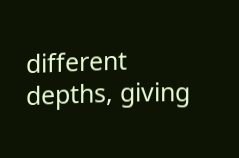different depths, giving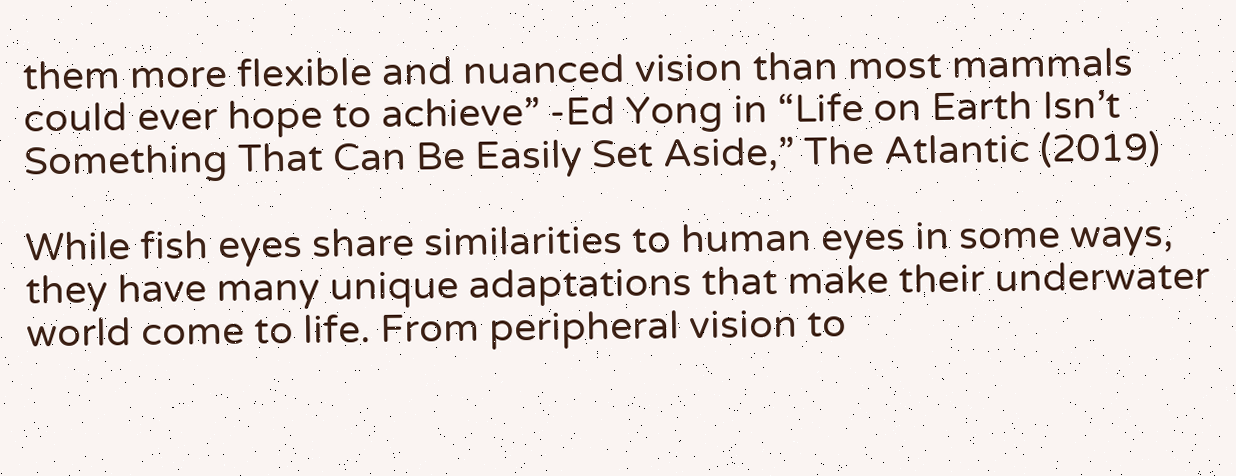them more flexible and nuanced vision than most mammals could ever hope to achieve” -Ed Yong in “Life on Earth Isn’t Something That Can Be Easily Set Aside,” The Atlantic (2019)

While fish eyes share similarities to human eyes in some ways, they have many unique adaptations that make their underwater world come to life. From peripheral vision to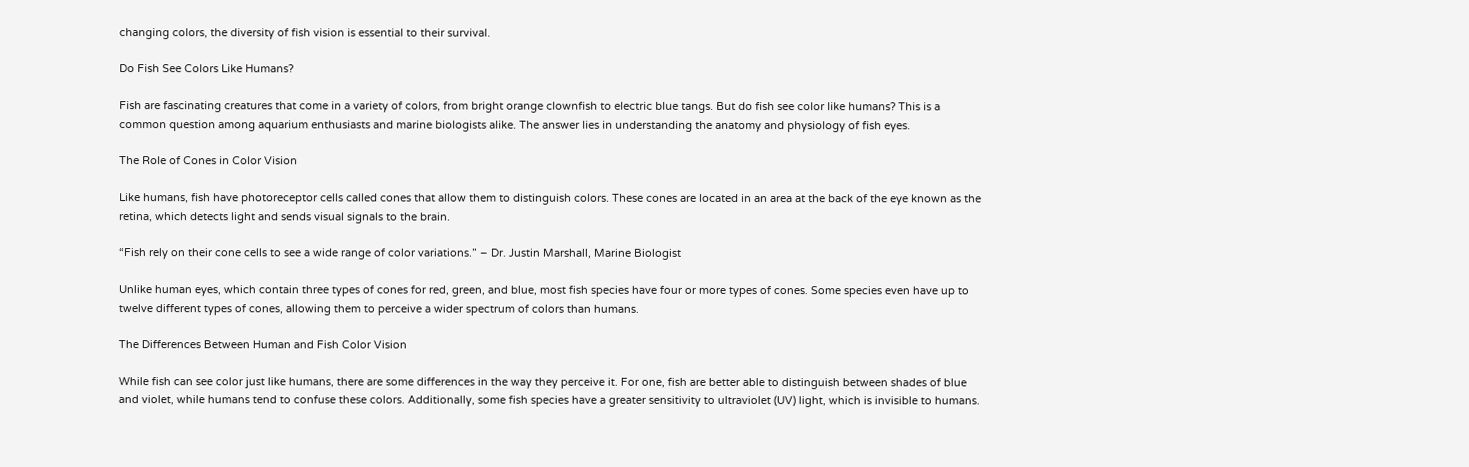changing colors, the diversity of fish vision is essential to their survival.

Do Fish See Colors Like Humans?

Fish are fascinating creatures that come in a variety of colors, from bright orange clownfish to electric blue tangs. But do fish see color like humans? This is a common question among aquarium enthusiasts and marine biologists alike. The answer lies in understanding the anatomy and physiology of fish eyes.

The Role of Cones in Color Vision

Like humans, fish have photoreceptor cells called cones that allow them to distinguish colors. These cones are located in an area at the back of the eye known as the retina, which detects light and sends visual signals to the brain.

“Fish rely on their cone cells to see a wide range of color variations.” – Dr. Justin Marshall, Marine Biologist

Unlike human eyes, which contain three types of cones for red, green, and blue, most fish species have four or more types of cones. Some species even have up to twelve different types of cones, allowing them to perceive a wider spectrum of colors than humans.

The Differences Between Human and Fish Color Vision

While fish can see color just like humans, there are some differences in the way they perceive it. For one, fish are better able to distinguish between shades of blue and violet, while humans tend to confuse these colors. Additionally, some fish species have a greater sensitivity to ultraviolet (UV) light, which is invisible to humans.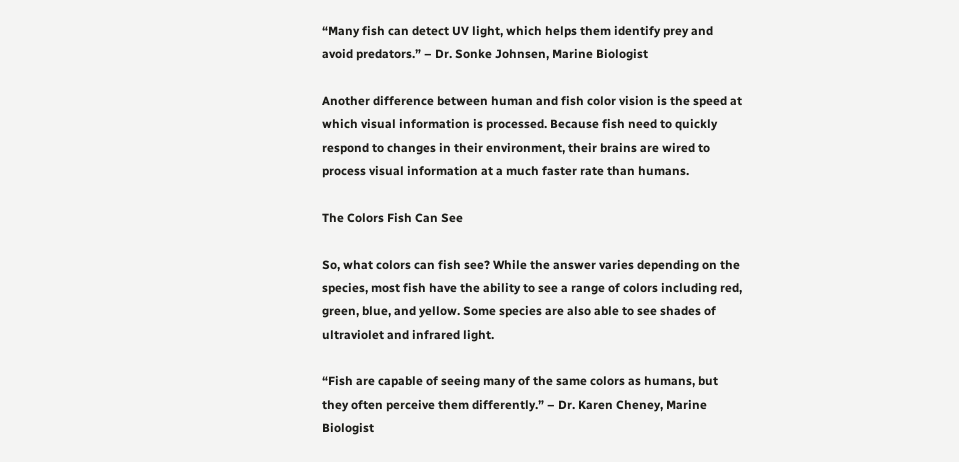“Many fish can detect UV light, which helps them identify prey and avoid predators.” – Dr. Sonke Johnsen, Marine Biologist

Another difference between human and fish color vision is the speed at which visual information is processed. Because fish need to quickly respond to changes in their environment, their brains are wired to process visual information at a much faster rate than humans.

The Colors Fish Can See

So, what colors can fish see? While the answer varies depending on the species, most fish have the ability to see a range of colors including red, green, blue, and yellow. Some species are also able to see shades of ultraviolet and infrared light.

“Fish are capable of seeing many of the same colors as humans, but they often perceive them differently.” – Dr. Karen Cheney, Marine Biologist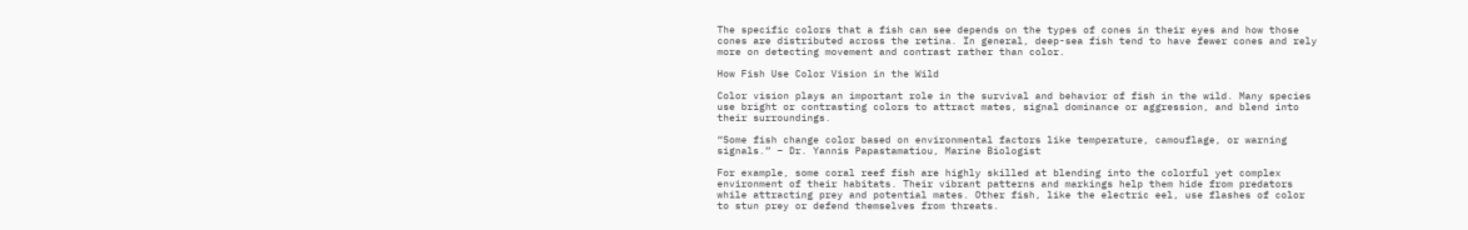The specific colors that a fish can see depends on the types of cones in their eyes and how those cones are distributed across the retina. In general, deep-sea fish tend to have fewer cones and rely more on detecting movement and contrast rather than color.

How Fish Use Color Vision in the Wild

Color vision plays an important role in the survival and behavior of fish in the wild. Many species use bright or contrasting colors to attract mates, signal dominance or aggression, and blend into their surroundings.

“Some fish change color based on environmental factors like temperature, camouflage, or warning signals.” – Dr. Yannis Papastamatiou, Marine Biologist

For example, some coral reef fish are highly skilled at blending into the colorful yet complex environment of their habitats. Their vibrant patterns and markings help them hide from predators while attracting prey and potential mates. Other fish, like the electric eel, use flashes of color to stun prey or defend themselves from threats.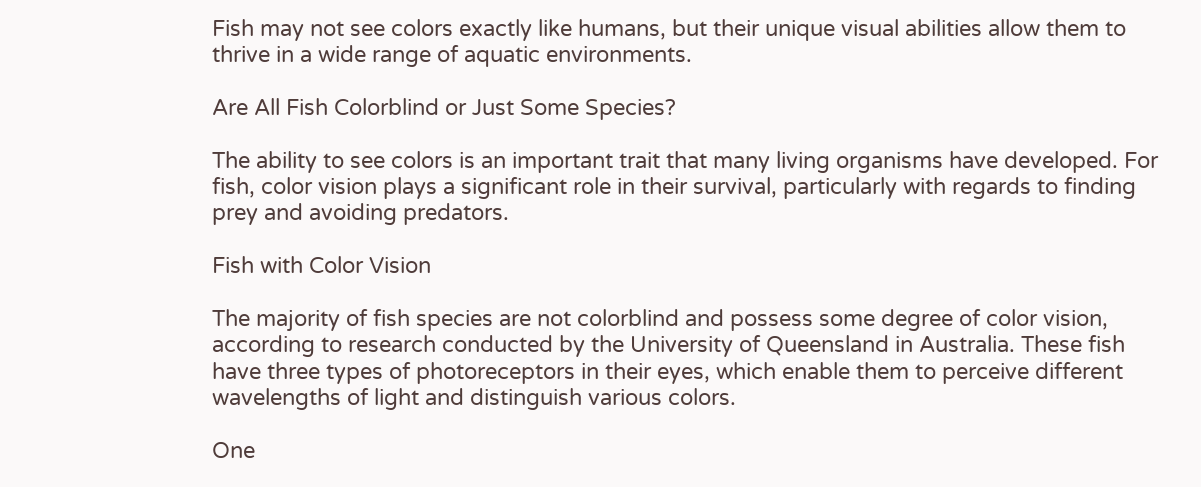Fish may not see colors exactly like humans, but their unique visual abilities allow them to thrive in a wide range of aquatic environments.

Are All Fish Colorblind or Just Some Species?

The ability to see colors is an important trait that many living organisms have developed. For fish, color vision plays a significant role in their survival, particularly with regards to finding prey and avoiding predators.

Fish with Color Vision

The majority of fish species are not colorblind and possess some degree of color vision, according to research conducted by the University of Queensland in Australia. These fish have three types of photoreceptors in their eyes, which enable them to perceive different wavelengths of light and distinguish various colors.

One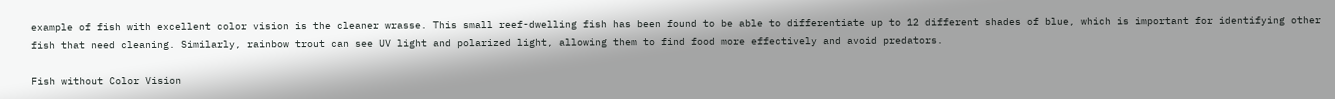example of fish with excellent color vision is the cleaner wrasse. This small reef-dwelling fish has been found to be able to differentiate up to 12 different shades of blue, which is important for identifying other fish that need cleaning. Similarly, rainbow trout can see UV light and polarized light, allowing them to find food more effectively and avoid predators.

Fish without Color Vision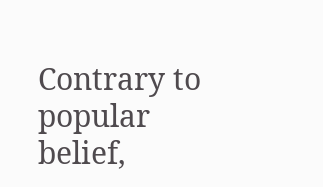Contrary to popular belief,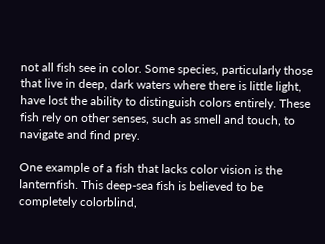not all fish see in color. Some species, particularly those that live in deep, dark waters where there is little light, have lost the ability to distinguish colors entirely. These fish rely on other senses, such as smell and touch, to navigate and find prey.

One example of a fish that lacks color vision is the lanternfish. This deep-sea fish is believed to be completely colorblind,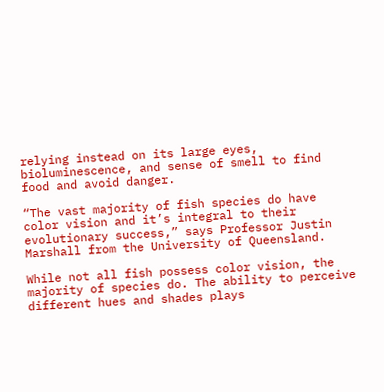relying instead on its large eyes, bioluminescence, and sense of smell to find food and avoid danger.

“The vast majority of fish species do have color vision and it’s integral to their evolutionary success,” says Professor Justin Marshall from the University of Queensland.

While not all fish possess color vision, the majority of species do. The ability to perceive different hues and shades plays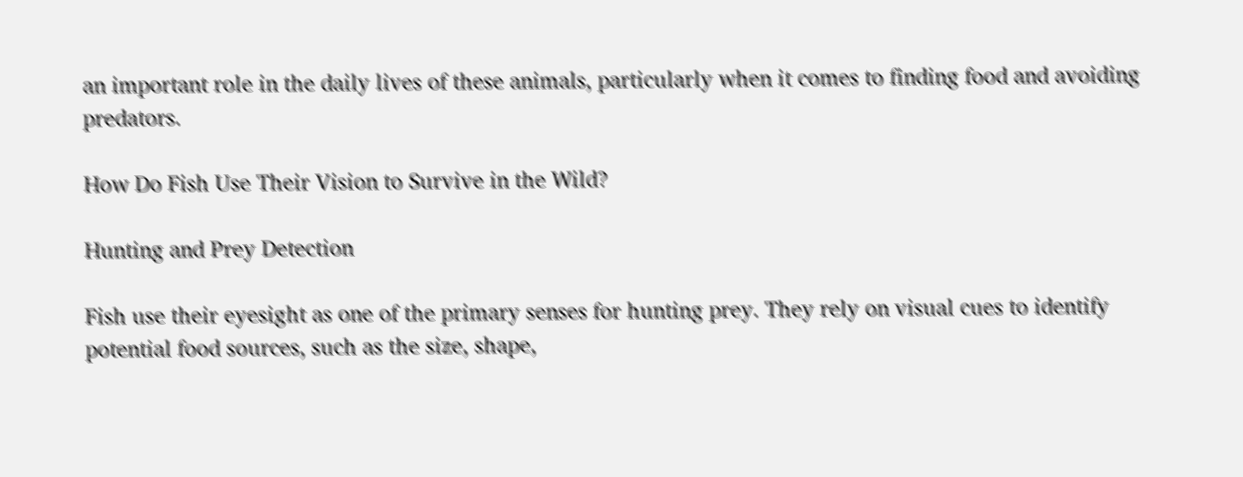an important role in the daily lives of these animals, particularly when it comes to finding food and avoiding predators.

How Do Fish Use Their Vision to Survive in the Wild?

Hunting and Prey Detection

Fish use their eyesight as one of the primary senses for hunting prey. They rely on visual cues to identify potential food sources, such as the size, shape,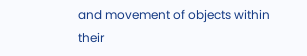and movement of objects within their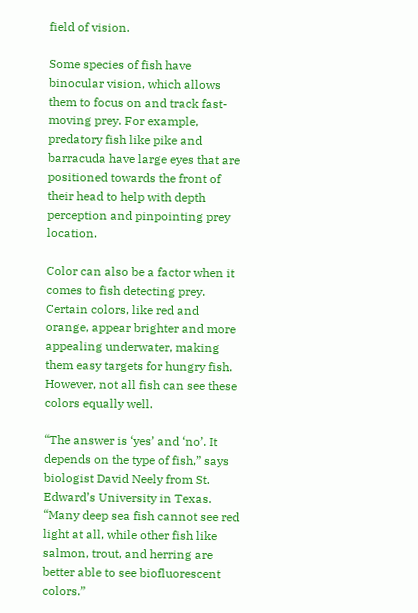field of vision.

Some species of fish have binocular vision, which allows them to focus on and track fast-moving prey. For example, predatory fish like pike and barracuda have large eyes that are positioned towards the front of their head to help with depth perception and pinpointing prey location.

Color can also be a factor when it comes to fish detecting prey. Certain colors, like red and orange, appear brighter and more appealing underwater, making them easy targets for hungry fish. However, not all fish can see these colors equally well.

“The answer is ‘yes’ and ‘no’. It depends on the type of fish,” says biologist David Neely from St. Edward’s University in Texas. “Many deep sea fish cannot see red light at all, while other fish like salmon, trout, and herring are better able to see biofluorescent colors.”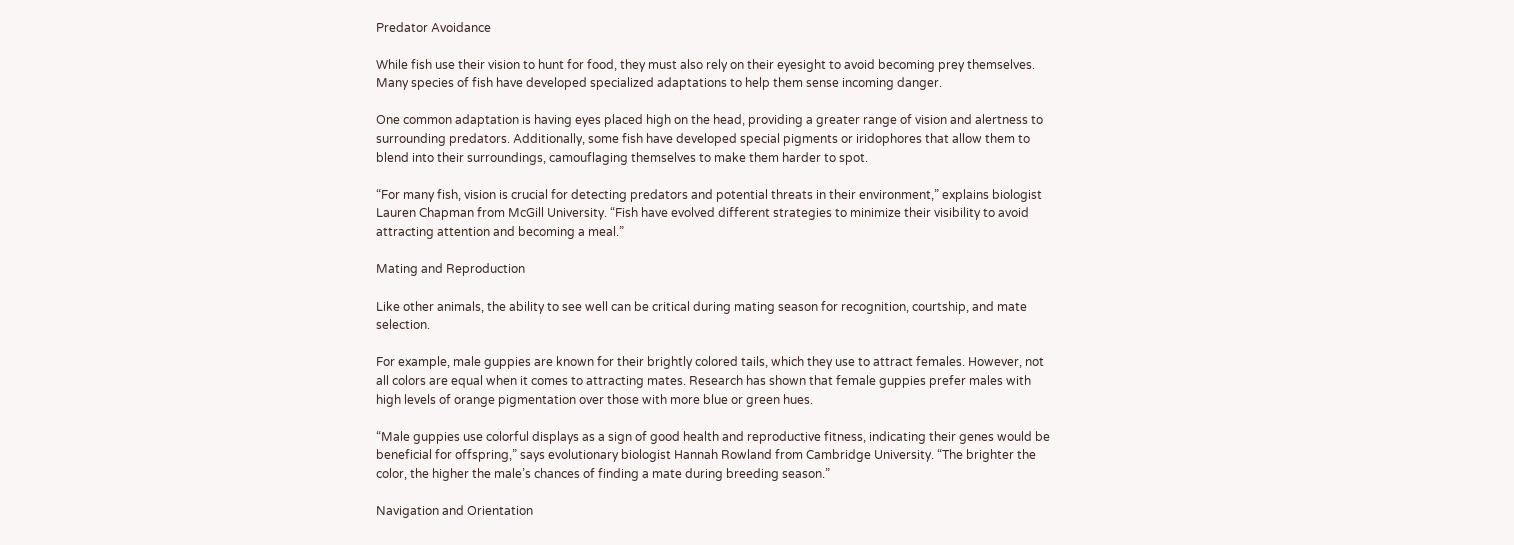Predator Avoidance

While fish use their vision to hunt for food, they must also rely on their eyesight to avoid becoming prey themselves. Many species of fish have developed specialized adaptations to help them sense incoming danger.

One common adaptation is having eyes placed high on the head, providing a greater range of vision and alertness to surrounding predators. Additionally, some fish have developed special pigments or iridophores that allow them to blend into their surroundings, camouflaging themselves to make them harder to spot.

“For many fish, vision is crucial for detecting predators and potential threats in their environment,” explains biologist Lauren Chapman from McGill University. “Fish have evolved different strategies to minimize their visibility to avoid attracting attention and becoming a meal.”

Mating and Reproduction

Like other animals, the ability to see well can be critical during mating season for recognition, courtship, and mate selection.

For example, male guppies are known for their brightly colored tails, which they use to attract females. However, not all colors are equal when it comes to attracting mates. Research has shown that female guppies prefer males with high levels of orange pigmentation over those with more blue or green hues.

“Male guppies use colorful displays as a sign of good health and reproductive fitness, indicating their genes would be beneficial for offspring,” says evolutionary biologist Hannah Rowland from Cambridge University. “The brighter the color, the higher the male’s chances of finding a mate during breeding season.”

Navigation and Orientation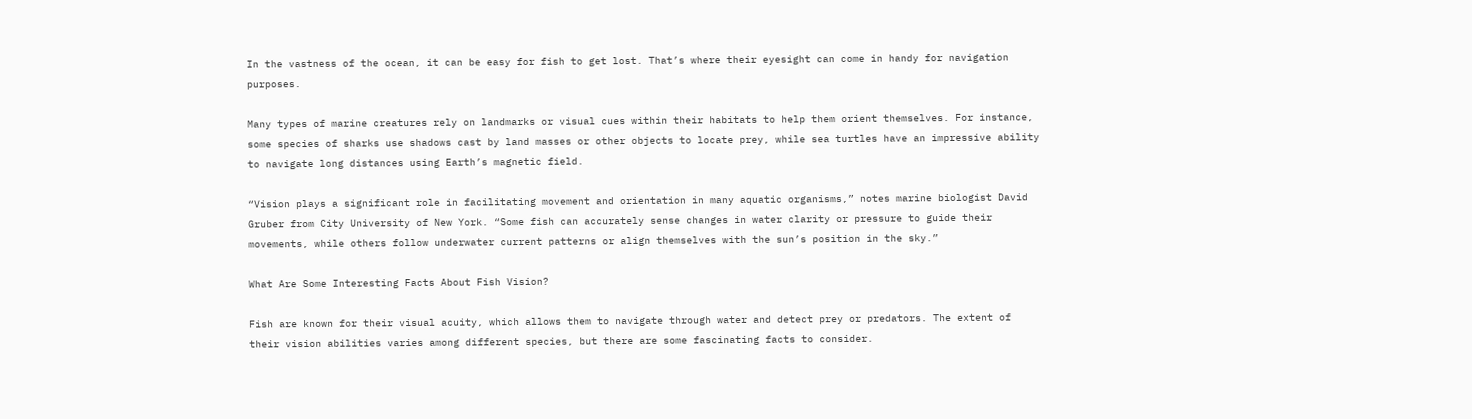In the vastness of the ocean, it can be easy for fish to get lost. That’s where their eyesight can come in handy for navigation purposes.

Many types of marine creatures rely on landmarks or visual cues within their habitats to help them orient themselves. For instance, some species of sharks use shadows cast by land masses or other objects to locate prey, while sea turtles have an impressive ability to navigate long distances using Earth’s magnetic field.

“Vision plays a significant role in facilitating movement and orientation in many aquatic organisms,” notes marine biologist David Gruber from City University of New York. “Some fish can accurately sense changes in water clarity or pressure to guide their movements, while others follow underwater current patterns or align themselves with the sun’s position in the sky.”

What Are Some Interesting Facts About Fish Vision?

Fish are known for their visual acuity, which allows them to navigate through water and detect prey or predators. The extent of their vision abilities varies among different species, but there are some fascinating facts to consider.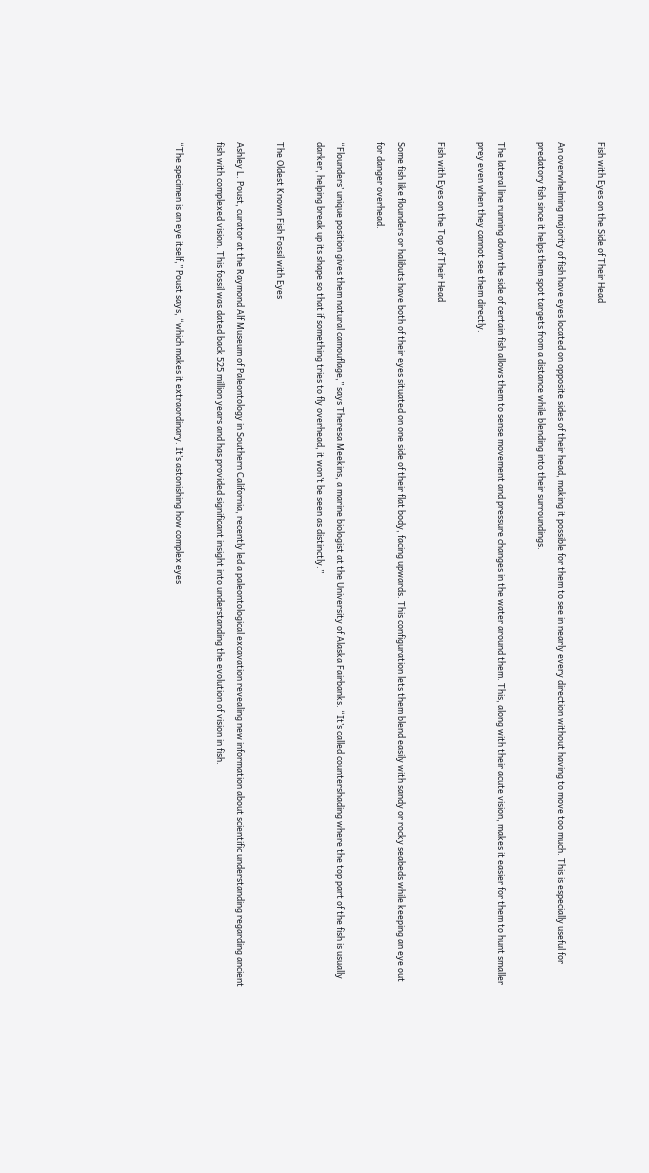Fish with Eyes on the Side of Their Head

An overwhelming majority of fish have eyes located on opposite sides of their head, making it possible for them to see in nearly every direction without having to move too much. This is especially useful for predatory fish since it helps them spot targets from a distance while blending into their surroundings.

The lateral line running down the side of certain fish allows them to sense movement and pressure changes in the water around them. This, along with their acute vision, makes it easier for them to hunt smaller prey even when they cannot see them directly.

Fish with Eyes on the Top of Their Head

Some fish like flounders or halibuts have both of their eyes situated on one side of their flat body, facing upwards. This configuration lets them blend easily with sandy or rocky seabeds while keeping an eye out for danger overhead.

“Flounders’ unique position gives them natural camouflage,” says Theresa Meekins, a marine biologist at the University of Alaska Fairbanks. “It’s called countershading where the top part of the fish is usually darker, helping break up its shape so that if something tries to fly overhead, it won’t be seen as distinctly.”

The Oldest Known Fish Fossil with Eyes

Ashley L. Poust, curator at the Raymond Alf Museum of Paleontology in Southern California, recently led a paleontological excavation revealing new information about scientific understanding regarding ancient fish with complexed vision. This fossil was dated back 525 million years and has provided significant insight into understanding the evolution of vision in fish.

“The specimen is an eye itself,” Poust says, “which makes it extraordinary. It’s astonishing how complex eyes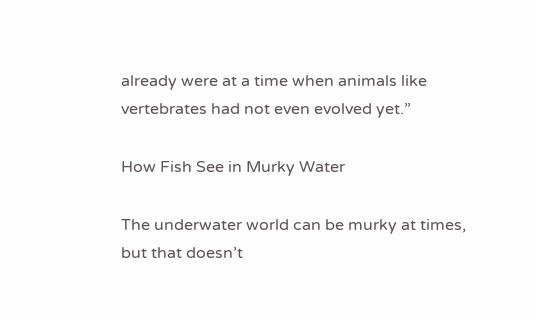already were at a time when animals like vertebrates had not even evolved yet.”

How Fish See in Murky Water

The underwater world can be murky at times, but that doesn’t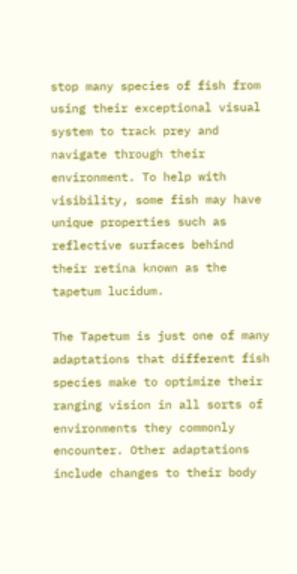stop many species of fish from using their exceptional visual system to track prey and navigate through their environment. To help with visibility, some fish may have unique properties such as reflective surfaces behind their retina known as the tapetum lucidum.

The Tapetum is just one of many adaptations that different fish species make to optimize their ranging vision in all sorts of environments they commonly encounter. Other adaptations include changes to their body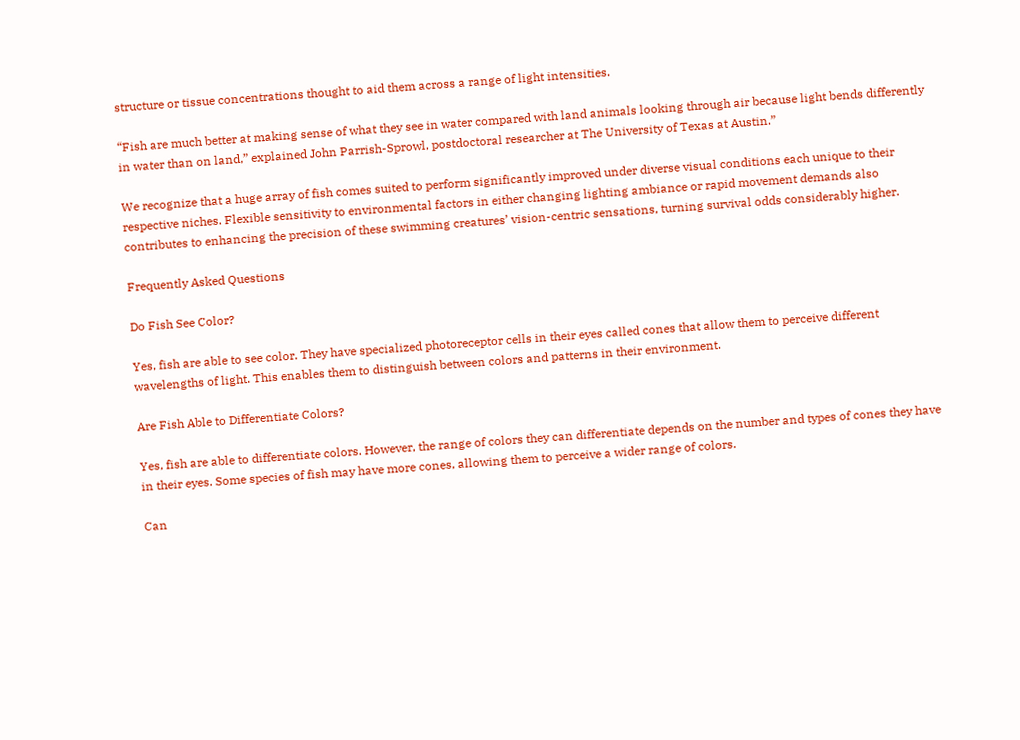structure or tissue concentrations thought to aid them across a range of light intensities.

“Fish are much better at making sense of what they see in water compared with land animals looking through air because light bends differently in water than on land,” explained John Parrish-Sprowl, postdoctoral researcher at The University of Texas at Austin.”

We recognize that a huge array of fish comes suited to perform significantly improved under diverse visual conditions each unique to their respective niches. Flexible sensitivity to environmental factors in either changing lighting ambiance or rapid movement demands also contributes to enhancing the precision of these swimming creatures’ vision-centric sensations, turning survival odds considerably higher.

Frequently Asked Questions

Do Fish See Color?

Yes, fish are able to see color. They have specialized photoreceptor cells in their eyes called cones that allow them to perceive different wavelengths of light. This enables them to distinguish between colors and patterns in their environment.

Are Fish Able to Differentiate Colors?

Yes, fish are able to differentiate colors. However, the range of colors they can differentiate depends on the number and types of cones they have in their eyes. Some species of fish may have more cones, allowing them to perceive a wider range of colors.

Can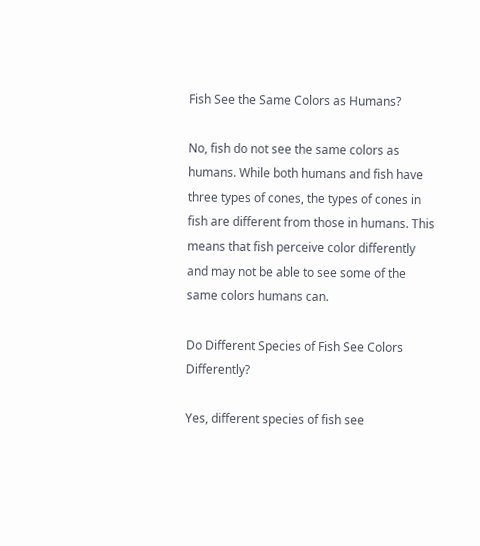Fish See the Same Colors as Humans?

No, fish do not see the same colors as humans. While both humans and fish have three types of cones, the types of cones in fish are different from those in humans. This means that fish perceive color differently and may not be able to see some of the same colors humans can.

Do Different Species of Fish See Colors Differently?

Yes, different species of fish see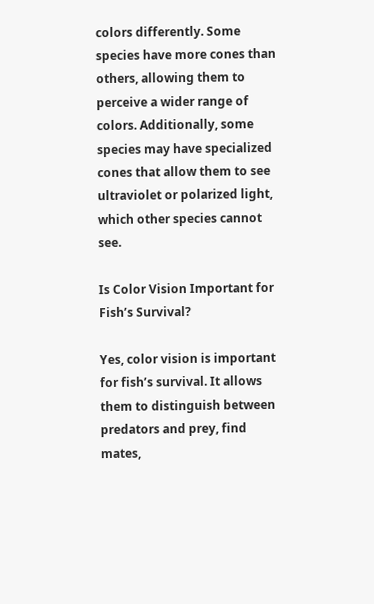colors differently. Some species have more cones than others, allowing them to perceive a wider range of colors. Additionally, some species may have specialized cones that allow them to see ultraviolet or polarized light, which other species cannot see.

Is Color Vision Important for Fish’s Survival?

Yes, color vision is important for fish’s survival. It allows them to distinguish between predators and prey, find mates,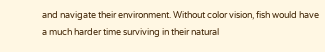and navigate their environment. Without color vision, fish would have a much harder time surviving in their natural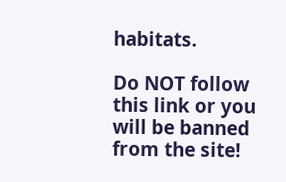habitats.

Do NOT follow this link or you will be banned from the site!